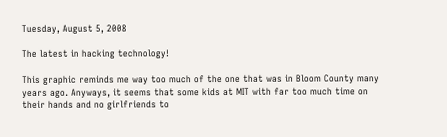Tuesday, August 5, 2008

The latest in hacking technology!

This graphic reminds me way too much of the one that was in Bloom County many years ago. Anyways, it seems that some kids at MIT with far too much time on their hands and no girlfriends to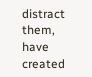distract them, have created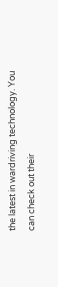the latest in wardriving technology. You can check out their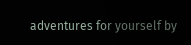adventures for yourself by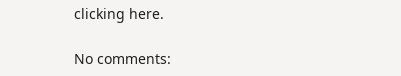clicking here.

No comments: